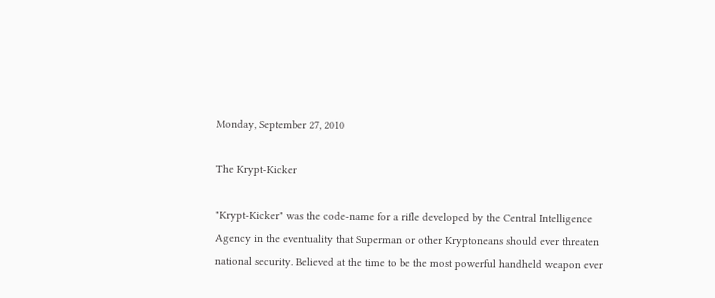Monday, September 27, 2010

The Krypt-Kicker

"Krypt-Kicker" was the code-name for a rifle developed by the Central Intelligence Agency in the eventuality that Superman or other Kryptoneans should ever threaten national security. Believed at the time to be the most powerful handheld weapon ever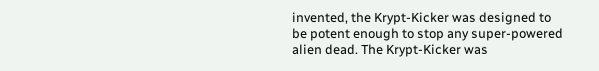invented, the Krypt-Kicker was designed to be potent enough to stop any super-powered alien dead. The Krypt-Kicker was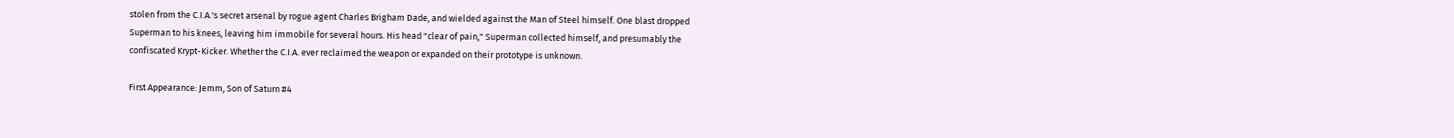stolen from the C.I.A.'s secret arsenal by rogue agent Charles Brigham Dade, and wielded against the Man of Steel himself. One blast dropped Superman to his knees, leaving him immobile for several hours. His head "clear of pain," Superman collected himself, and presumably the confiscated Krypt-Kicker. Whether the C.I.A. ever reclaimed the weapon or expanded on their prototype is unknown.

First Appearance: Jemm, Son of Saturn #4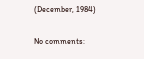(December, 1984)

No comments: